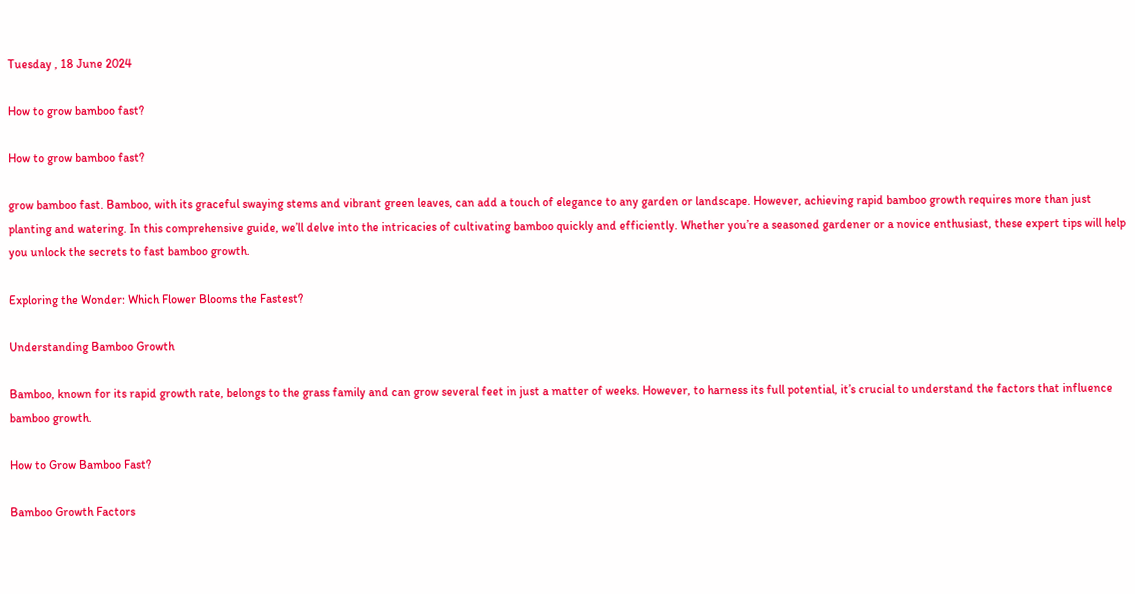Tuesday , 18 June 2024

How to grow bamboo fast?

How to grow bamboo fast?

grow bamboo fast. Bamboo, with its graceful swaying stems and vibrant green leaves, can add a touch of elegance to any garden or landscape. However, achieving rapid bamboo growth requires more than just planting and watering. In this comprehensive guide, we’ll delve into the intricacies of cultivating bamboo quickly and efficiently. Whether you’re a seasoned gardener or a novice enthusiast, these expert tips will help you unlock the secrets to fast bamboo growth.

Exploring the Wonder: Which Flower Blooms the Fastest?

Understanding Bamboo Growth

Bamboo, known for its rapid growth rate, belongs to the grass family and can grow several feet in just a matter of weeks. However, to harness its full potential, it’s crucial to understand the factors that influence bamboo growth.

How to Grow Bamboo Fast?

Bamboo Growth Factors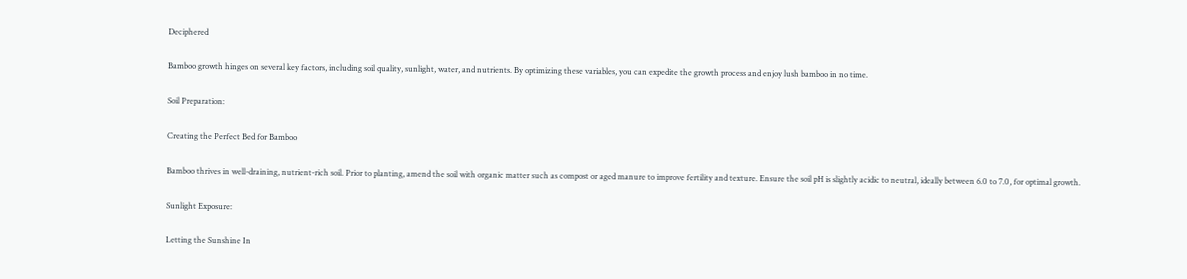Deciphered

Bamboo growth hinges on several key factors, including soil quality, sunlight, water, and nutrients. By optimizing these variables, you can expedite the growth process and enjoy lush bamboo in no time.

Soil Preparation:

Creating the Perfect Bed for Bamboo

Bamboo thrives in well-draining, nutrient-rich soil. Prior to planting, amend the soil with organic matter such as compost or aged manure to improve fertility and texture. Ensure the soil pH is slightly acidic to neutral, ideally between 6.0 to 7.0, for optimal growth.

Sunlight Exposure:

Letting the Sunshine In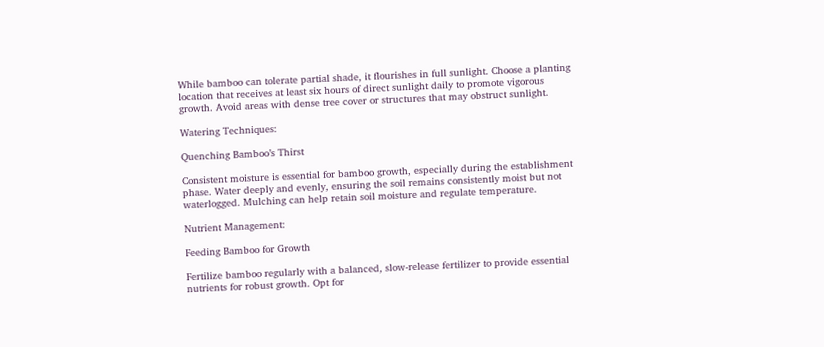While bamboo can tolerate partial shade, it flourishes in full sunlight. Choose a planting location that receives at least six hours of direct sunlight daily to promote vigorous growth. Avoid areas with dense tree cover or structures that may obstruct sunlight.

Watering Techniques:

Quenching Bamboo’s Thirst

Consistent moisture is essential for bamboo growth, especially during the establishment phase. Water deeply and evenly, ensuring the soil remains consistently moist but not waterlogged. Mulching can help retain soil moisture and regulate temperature.

Nutrient Management:

Feeding Bamboo for Growth

Fertilize bamboo regularly with a balanced, slow-release fertilizer to provide essential nutrients for robust growth. Opt for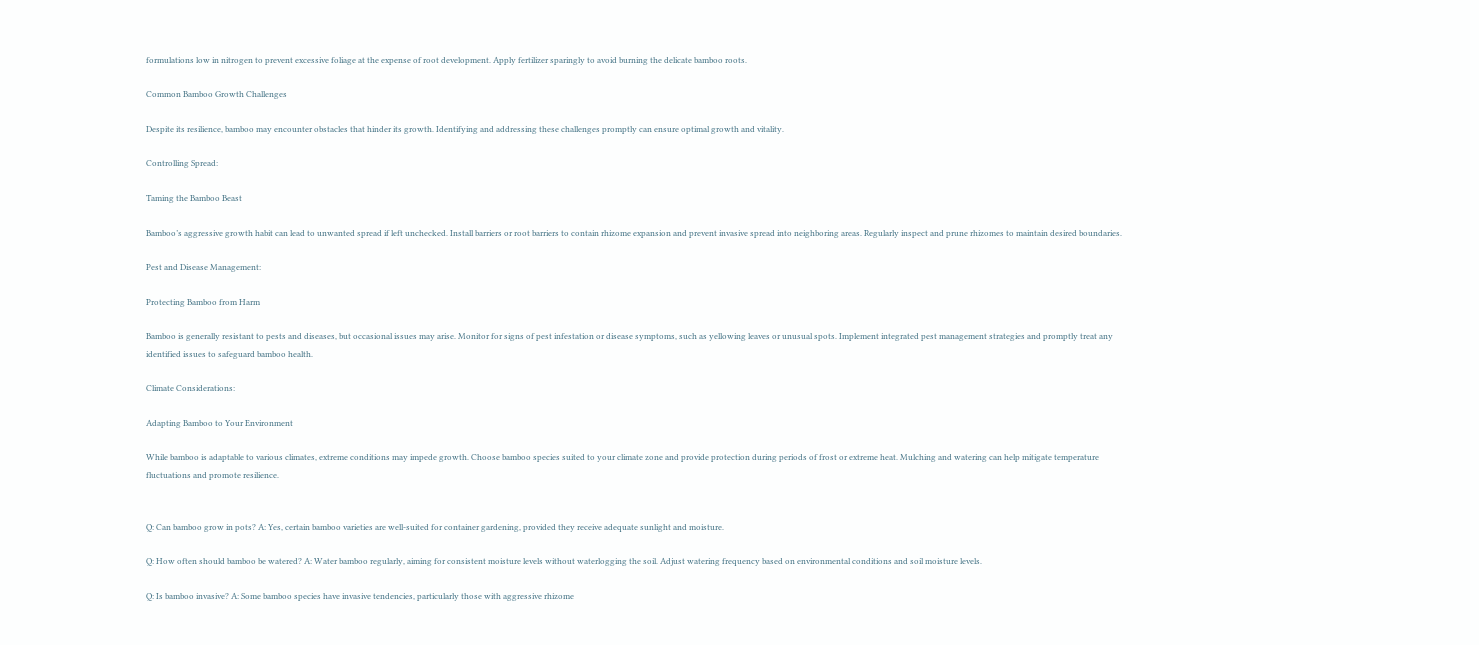formulations low in nitrogen to prevent excessive foliage at the expense of root development. Apply fertilizer sparingly to avoid burning the delicate bamboo roots.

Common Bamboo Growth Challenges

Despite its resilience, bamboo may encounter obstacles that hinder its growth. Identifying and addressing these challenges promptly can ensure optimal growth and vitality.

Controlling Spread:

Taming the Bamboo Beast

Bamboo’s aggressive growth habit can lead to unwanted spread if left unchecked. Install barriers or root barriers to contain rhizome expansion and prevent invasive spread into neighboring areas. Regularly inspect and prune rhizomes to maintain desired boundaries.

Pest and Disease Management:

Protecting Bamboo from Harm

Bamboo is generally resistant to pests and diseases, but occasional issues may arise. Monitor for signs of pest infestation or disease symptoms, such as yellowing leaves or unusual spots. Implement integrated pest management strategies and promptly treat any identified issues to safeguard bamboo health.

Climate Considerations:

Adapting Bamboo to Your Environment

While bamboo is adaptable to various climates, extreme conditions may impede growth. Choose bamboo species suited to your climate zone and provide protection during periods of frost or extreme heat. Mulching and watering can help mitigate temperature fluctuations and promote resilience.


Q: Can bamboo grow in pots? A: Yes, certain bamboo varieties are well-suited for container gardening, provided they receive adequate sunlight and moisture.

Q: How often should bamboo be watered? A: Water bamboo regularly, aiming for consistent moisture levels without waterlogging the soil. Adjust watering frequency based on environmental conditions and soil moisture levels.

Q: Is bamboo invasive? A: Some bamboo species have invasive tendencies, particularly those with aggressive rhizome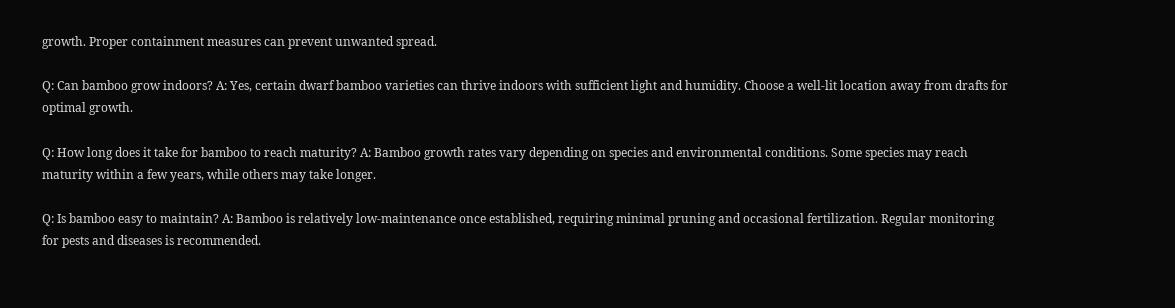growth. Proper containment measures can prevent unwanted spread.

Q: Can bamboo grow indoors? A: Yes, certain dwarf bamboo varieties can thrive indoors with sufficient light and humidity. Choose a well-lit location away from drafts for optimal growth.

Q: How long does it take for bamboo to reach maturity? A: Bamboo growth rates vary depending on species and environmental conditions. Some species may reach maturity within a few years, while others may take longer.

Q: Is bamboo easy to maintain? A: Bamboo is relatively low-maintenance once established, requiring minimal pruning and occasional fertilization. Regular monitoring for pests and diseases is recommended.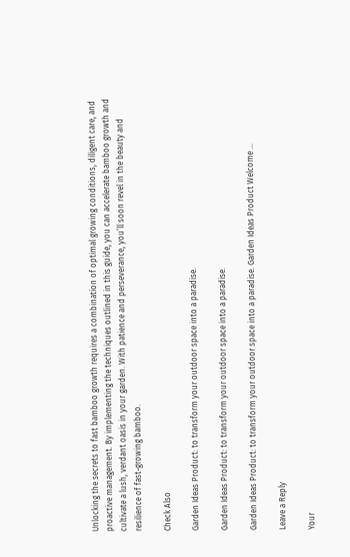Unlocking the secrets to fast bamboo growth requires a combination of optimal growing conditions, diligent care, and proactive management. By implementing the techniques outlined in this guide, you can accelerate bamboo growth and cultivate a lush, verdant oasis in your garden. With patience and perseverance, you’ll soon revel in the beauty and resilience of fast-growing bamboo.

Check Also

Garden Ideas Product: to transform your outdoor space into a paradise.

Garden Ideas Product: to transform your outdoor space into a paradise.

Garden Ideas Product: to transform your outdoor space into a paradise. Garden Ideas Product Welcome …

Leave a Reply

Your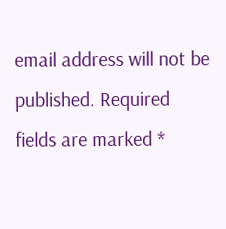email address will not be published. Required fields are marked *